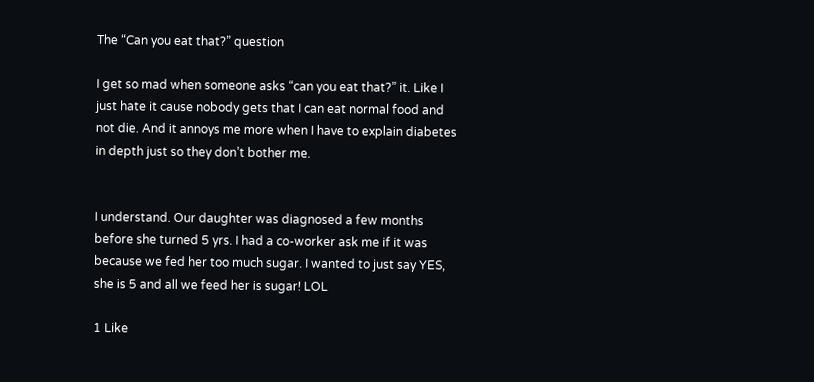The “Can you eat that?” question

I get so mad when someone asks “can you eat that?” it. Like I just hate it cause nobody gets that I can eat normal food and not die. And it annoys me more when I have to explain diabetes in depth just so they don’t bother me.


I understand. Our daughter was diagnosed a few months before she turned 5 yrs. I had a co-worker ask me if it was because we fed her too much sugar. I wanted to just say YES, she is 5 and all we feed her is sugar! LOL

1 Like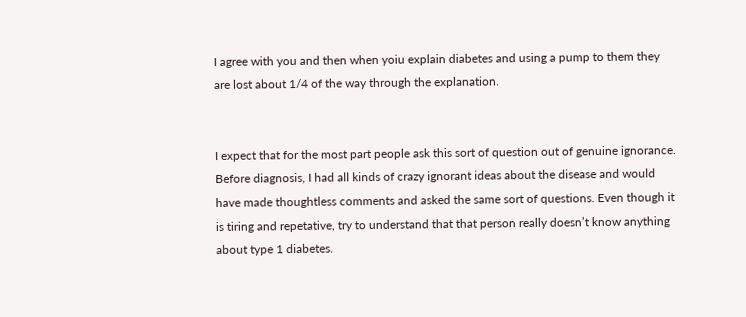I agree with you and then when yoiu explain diabetes and using a pump to them they are lost about 1/4 of the way through the explanation.


I expect that for the most part people ask this sort of question out of genuine ignorance. Before diagnosis, I had all kinds of crazy ignorant ideas about the disease and would have made thoughtless comments and asked the same sort of questions. Even though it is tiring and repetative, try to understand that that person really doesn’t know anything about type 1 diabetes.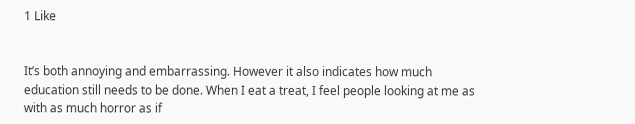1 Like


It’s both annoying and embarrassing. However it also indicates how much education still needs to be done. When I eat a treat, I feel people looking at me as with as much horror as if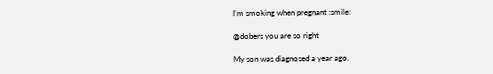I’m smoking when pregnant :smile:

@dobers you are so right

My son was diagnosed a year ago.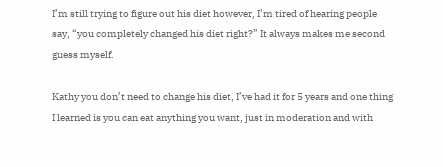I’m still trying to figure out his diet however, I’m tired of hearing people say, “you completely changed his diet right?” It always makes me second guess myself.

Kathy you don’t need to change his diet, I’ve had it for 5 years and one thing I learned is you can eat anything you want, just in moderation and with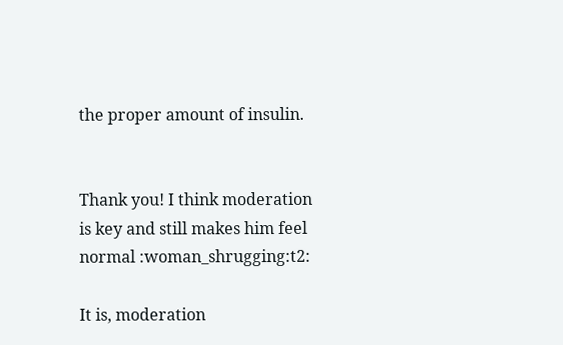the proper amount of insulin.


Thank you! I think moderation is key and still makes him feel normal :woman_shrugging:t2:

It is, moderation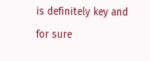is definitely key and for sure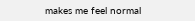makes me feel normal